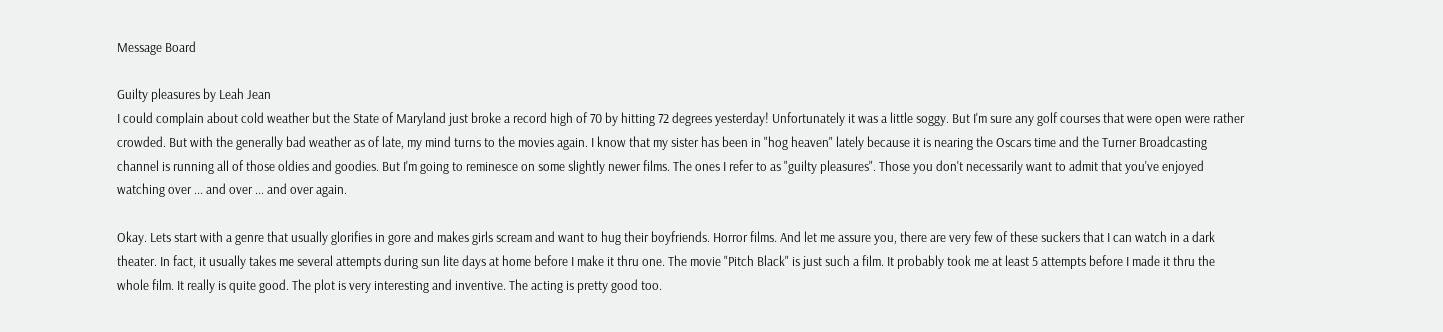Message Board

Guilty pleasures by Leah Jean
I could complain about cold weather but the State of Maryland just broke a record high of 70 by hitting 72 degrees yesterday! Unfortunately it was a little soggy. But I'm sure any golf courses that were open were rather crowded. But with the generally bad weather as of late, my mind turns to the movies again. I know that my sister has been in "hog heaven" lately because it is nearing the Oscars time and the Turner Broadcasting channel is running all of those oldies and goodies. But I'm going to reminesce on some slightly newer films. The ones I refer to as "guilty pleasures". Those you don't necessarily want to admit that you've enjoyed watching over ... and over ... and over again.

Okay. Lets start with a genre that usually glorifies in gore and makes girls scream and want to hug their boyfriends. Horror films. And let me assure you, there are very few of these suckers that I can watch in a dark theater. In fact, it usually takes me several attempts during sun lite days at home before I make it thru one. The movie "Pitch Black" is just such a film. It probably took me at least 5 attempts before I made it thru the whole film. It really is quite good. The plot is very interesting and inventive. The acting is pretty good too.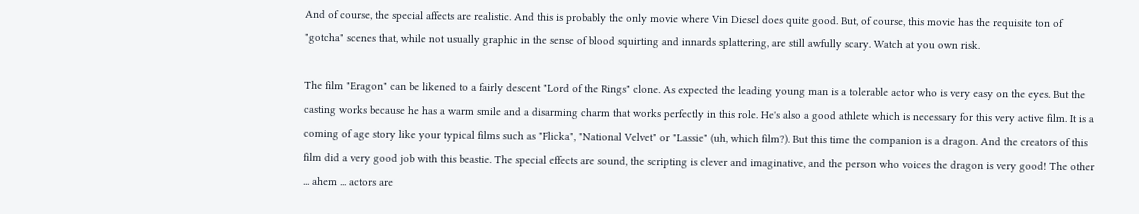And of course, the special affects are realistic. And this is probably the only movie where Vin Diesel does quite good. But, of course, this movie has the requisite ton of "gotcha" scenes that, while not usually graphic in the sense of blood squirting and innards splattering, are still awfully scary. Watch at you own risk.

The film "Eragon" can be likened to a fairly descent "Lord of the Rings" clone. As expected the leading young man is a tolerable actor who is very easy on the eyes. But the casting works because he has a warm smile and a disarming charm that works perfectly in this role. He's also a good athlete which is necessary for this very active film. It is a coming of age story like your typical films such as "Flicka", "National Velvet" or "Lassie" (uh, which film?). But this time the companion is a dragon. And the creators of this film did a very good job with this beastie. The special effects are sound, the scripting is clever and imaginative, and the person who voices the dragon is very good! The other ... ahem ... actors are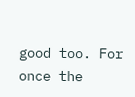good too. For once the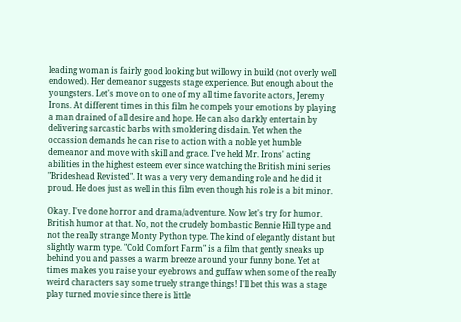leading woman is fairly good looking but willowy in build (not overly well endowed). Her demeanor suggests stage experience. But enough about the youngsters. Let's move on to one of my all time favorite actors, Jeremy Irons. At different times in this film he compels your emotions by playing a man drained of all desire and hope. He can also darkly entertain by delivering sarcastic barbs with smoldering disdain. Yet when the occassion demands he can rise to action with a noble yet humble demeanor and move with skill and grace. I've held Mr. Irons' acting abilities in the highest esteem ever since watching the British mini series "Brideshead Revisted". It was a very very demanding role and he did it proud. He does just as well in this film even though his role is a bit minor.

Okay. I've done horror and drama/adventure. Now let's try for humor. British humor at that. No, not the crudely bombastic Bennie Hill type and not the really strange Monty Python type. The kind of elegantly distant but slightly warm type. "Cold Comfort Farm" is a film that gently sneaks up behind you and passes a warm breeze around your funny bone. Yet at times makes you raise your eyebrows and guffaw when some of the really weird characters say some truely strange things! I'll bet this was a stage play turned movie since there is little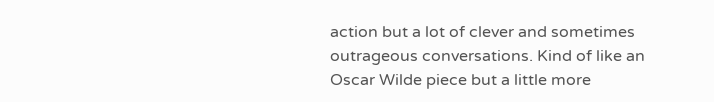action but a lot of clever and sometimes outrageous conversations. Kind of like an Oscar Wilde piece but a little more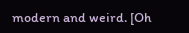modern and weird. [Oh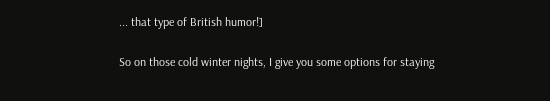... that type of British humor!]

So on those cold winter nights, I give you some options for staying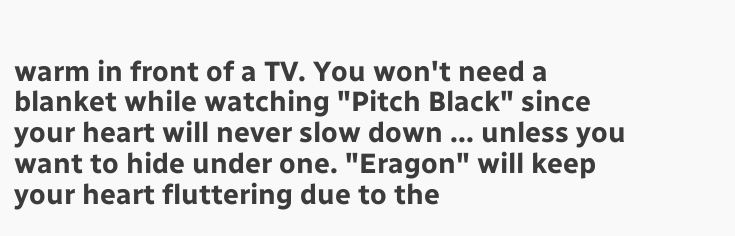warm in front of a TV. You won't need a blanket while watching "Pitch Black" since your heart will never slow down ... unless you want to hide under one. "Eragon" will keep your heart fluttering due to the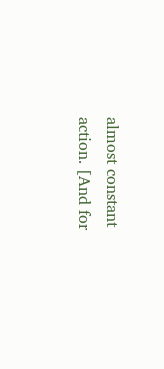almost constant action. [And for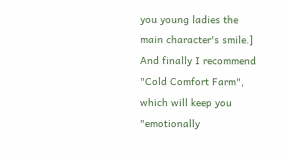you young ladies the main character's smile.] And finally I recommend "Cold Comfort Farm", which will keep you "emotionally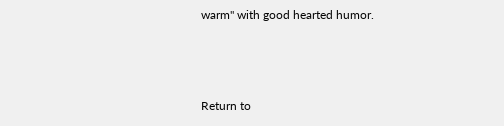warm" with good hearted humor.



Return to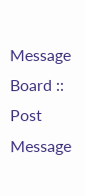Message Board :: Post Message